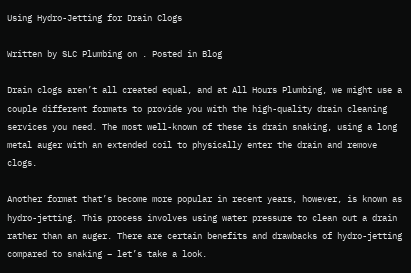Using Hydro-Jetting for Drain Clogs

Written by SLC Plumbing on . Posted in Blog

Drain clogs aren’t all created equal, and at All Hours Plumbing, we might use a couple different formats to provide you with the high-quality drain cleaning services you need. The most well-known of these is drain snaking, using a long metal auger with an extended coil to physically enter the drain and remove clogs.

Another format that’s become more popular in recent years, however, is known as hydro-jetting. This process involves using water pressure to clean out a drain rather than an auger. There are certain benefits and drawbacks of hydro-jetting compared to snaking – let’s take a look.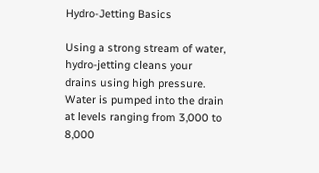Hydro-Jetting Basics

Using a strong stream of water, hydro-jetting cleans your drains using high pressure. Water is pumped into the drain at levels ranging from 3,000 to 8,000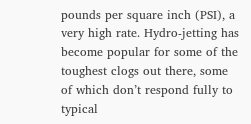pounds per square inch (PSI), a very high rate. Hydro-jetting has become popular for some of the toughest clogs out there, some of which don’t respond fully to typical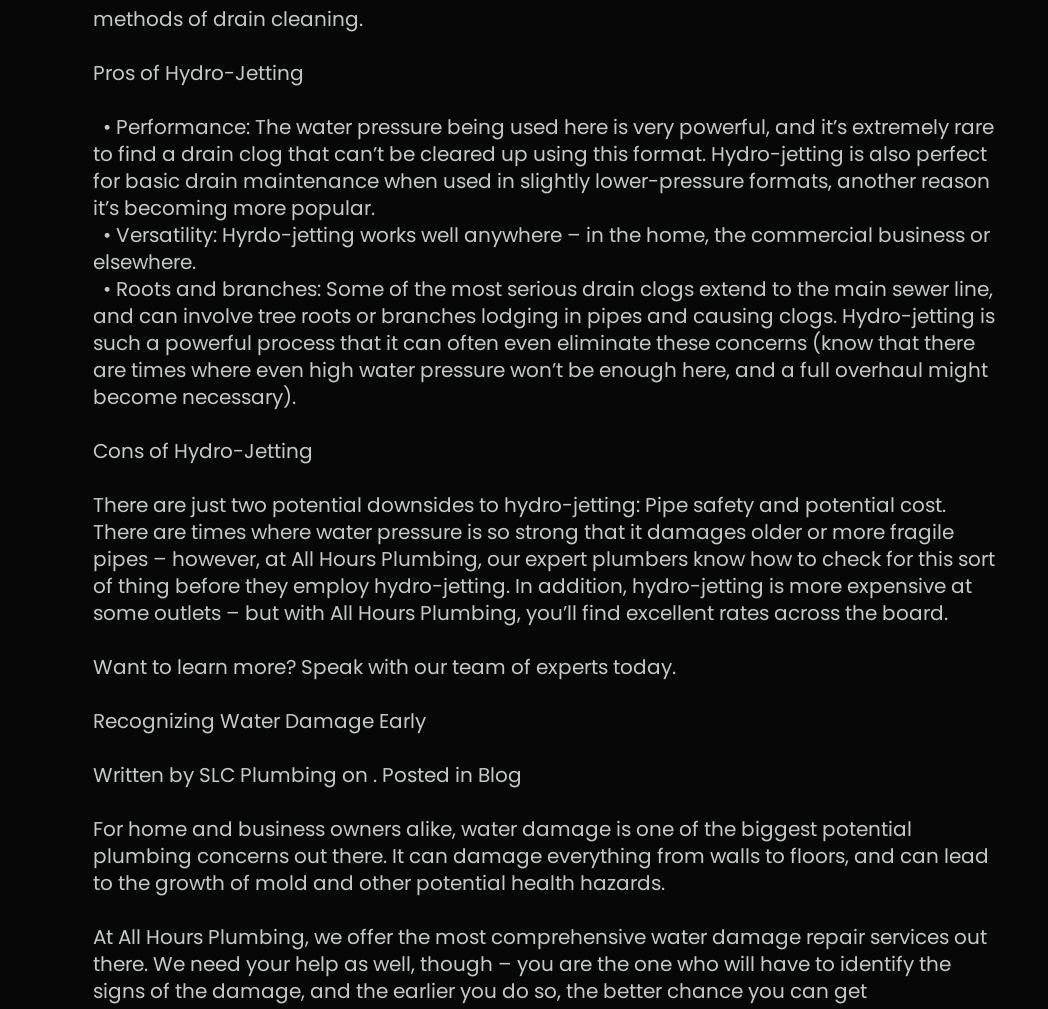methods of drain cleaning.

Pros of Hydro-Jetting

  • Performance: The water pressure being used here is very powerful, and it’s extremely rare to find a drain clog that can’t be cleared up using this format. Hydro-jetting is also perfect for basic drain maintenance when used in slightly lower-pressure formats, another reason it’s becoming more popular.
  • Versatility: Hyrdo-jetting works well anywhere – in the home, the commercial business or elsewhere.
  • Roots and branches: Some of the most serious drain clogs extend to the main sewer line, and can involve tree roots or branches lodging in pipes and causing clogs. Hydro-jetting is such a powerful process that it can often even eliminate these concerns (know that there are times where even high water pressure won’t be enough here, and a full overhaul might become necessary).

Cons of Hydro-Jetting

There are just two potential downsides to hydro-jetting: Pipe safety and potential cost. There are times where water pressure is so strong that it damages older or more fragile pipes – however, at All Hours Plumbing, our expert plumbers know how to check for this sort of thing before they employ hydro-jetting. In addition, hydro-jetting is more expensive at some outlets – but with All Hours Plumbing, you’ll find excellent rates across the board.

Want to learn more? Speak with our team of experts today.

Recognizing Water Damage Early

Written by SLC Plumbing on . Posted in Blog

For home and business owners alike, water damage is one of the biggest potential plumbing concerns out there. It can damage everything from walls to floors, and can lead to the growth of mold and other potential health hazards.

At All Hours Plumbing, we offer the most comprehensive water damage repair services out there. We need your help as well, though – you are the one who will have to identify the signs of the damage, and the earlier you do so, the better chance you can get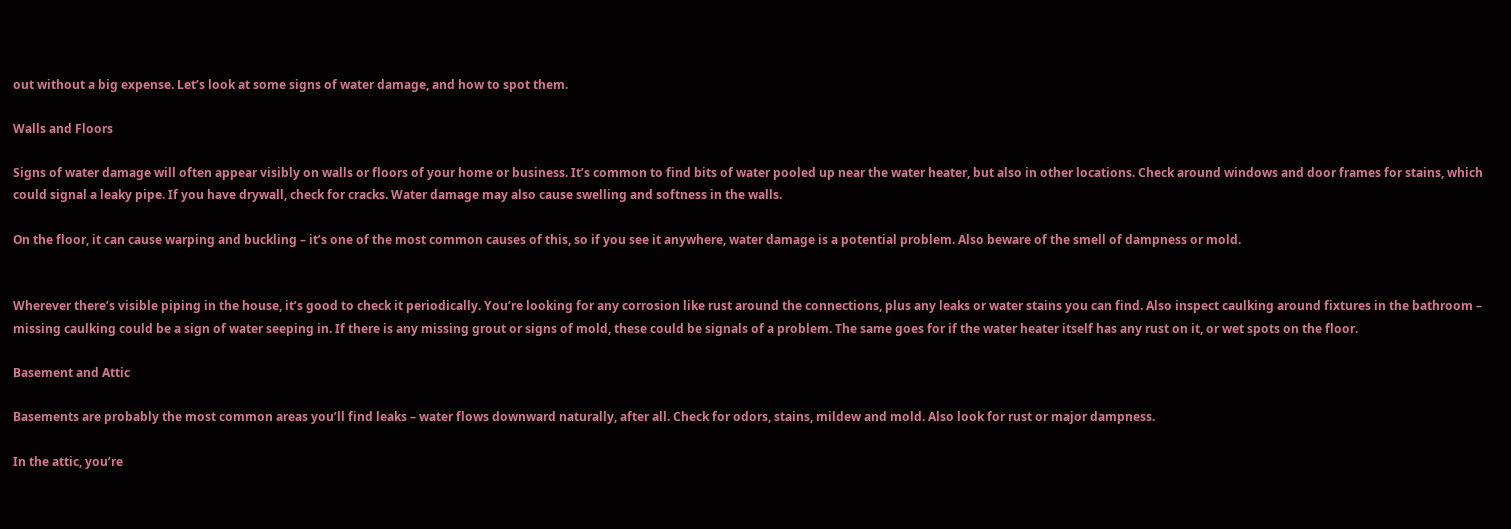out without a big expense. Let’s look at some signs of water damage, and how to spot them.

Walls and Floors

Signs of water damage will often appear visibly on walls or floors of your home or business. It’s common to find bits of water pooled up near the water heater, but also in other locations. Check around windows and door frames for stains, which could signal a leaky pipe. If you have drywall, check for cracks. Water damage may also cause swelling and softness in the walls.

On the floor, it can cause warping and buckling – it’s one of the most common causes of this, so if you see it anywhere, water damage is a potential problem. Also beware of the smell of dampness or mold.


Wherever there’s visible piping in the house, it’s good to check it periodically. You’re looking for any corrosion like rust around the connections, plus any leaks or water stains you can find. Also inspect caulking around fixtures in the bathroom – missing caulking could be a sign of water seeping in. If there is any missing grout or signs of mold, these could be signals of a problem. The same goes for if the water heater itself has any rust on it, or wet spots on the floor.

Basement and Attic

Basements are probably the most common areas you’ll find leaks – water flows downward naturally, after all. Check for odors, stains, mildew and mold. Also look for rust or major dampness.

In the attic, you’re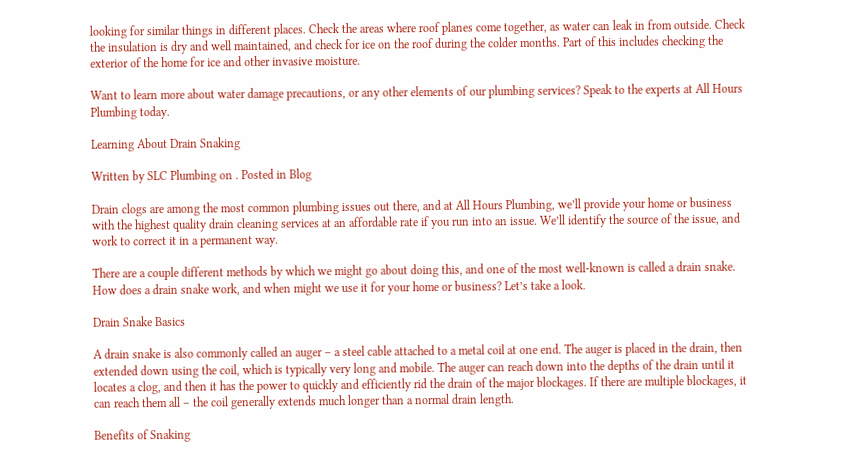looking for similar things in different places. Check the areas where roof planes come together, as water can leak in from outside. Check the insulation is dry and well maintained, and check for ice on the roof during the colder months. Part of this includes checking the exterior of the home for ice and other invasive moisture.

Want to learn more about water damage precautions, or any other elements of our plumbing services? Speak to the experts at All Hours Plumbing today.

Learning About Drain Snaking

Written by SLC Plumbing on . Posted in Blog

Drain clogs are among the most common plumbing issues out there, and at All Hours Plumbing, we’ll provide your home or business with the highest quality drain cleaning services at an affordable rate if you run into an issue. We’ll identify the source of the issue, and work to correct it in a permanent way.

There are a couple different methods by which we might go about doing this, and one of the most well-known is called a drain snake. How does a drain snake work, and when might we use it for your home or business? Let’s take a look.

Drain Snake Basics

A drain snake is also commonly called an auger – a steel cable attached to a metal coil at one end. The auger is placed in the drain, then extended down using the coil, which is typically very long and mobile. The auger can reach down into the depths of the drain until it locates a clog, and then it has the power to quickly and efficiently rid the drain of the major blockages. If there are multiple blockages, it can reach them all – the coil generally extends much longer than a normal drain length.

Benefits of Snaking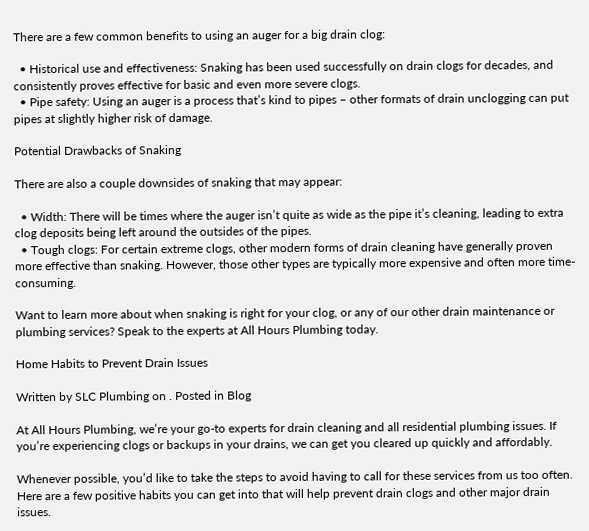There are a few common benefits to using an auger for a big drain clog:

  • Historical use and effectiveness: Snaking has been used successfully on drain clogs for decades, and consistently proves effective for basic and even more severe clogs.
  • Pipe safety: Using an auger is a process that’s kind to pipes – other formats of drain unclogging can put pipes at slightly higher risk of damage.

Potential Drawbacks of Snaking

There are also a couple downsides of snaking that may appear:

  • Width: There will be times where the auger isn’t quite as wide as the pipe it’s cleaning, leading to extra clog deposits being left around the outsides of the pipes.
  • Tough clogs: For certain extreme clogs, other modern forms of drain cleaning have generally proven more effective than snaking. However, those other types are typically more expensive and often more time-consuming.

Want to learn more about when snaking is right for your clog, or any of our other drain maintenance or plumbing services? Speak to the experts at All Hours Plumbing today.

Home Habits to Prevent Drain Issues

Written by SLC Plumbing on . Posted in Blog

At All Hours Plumbing, we’re your go-to experts for drain cleaning and all residential plumbing issues. If you’re experiencing clogs or backups in your drains, we can get you cleared up quickly and affordably.

Whenever possible, you’d like to take the steps to avoid having to call for these services from us too often. Here are a few positive habits you can get into that will help prevent drain clogs and other major drain issues.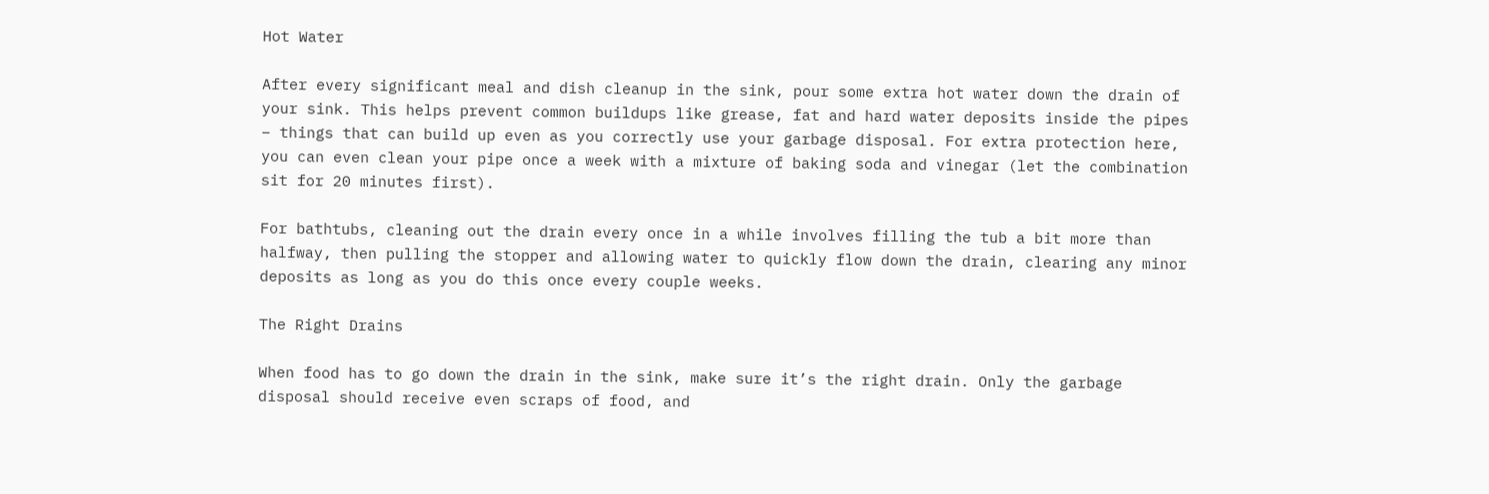Hot Water

After every significant meal and dish cleanup in the sink, pour some extra hot water down the drain of your sink. This helps prevent common buildups like grease, fat and hard water deposits inside the pipes – things that can build up even as you correctly use your garbage disposal. For extra protection here, you can even clean your pipe once a week with a mixture of baking soda and vinegar (let the combination sit for 20 minutes first).

For bathtubs, cleaning out the drain every once in a while involves filling the tub a bit more than halfway, then pulling the stopper and allowing water to quickly flow down the drain, clearing any minor deposits as long as you do this once every couple weeks.

The Right Drains

When food has to go down the drain in the sink, make sure it’s the right drain. Only the garbage disposal should receive even scraps of food, and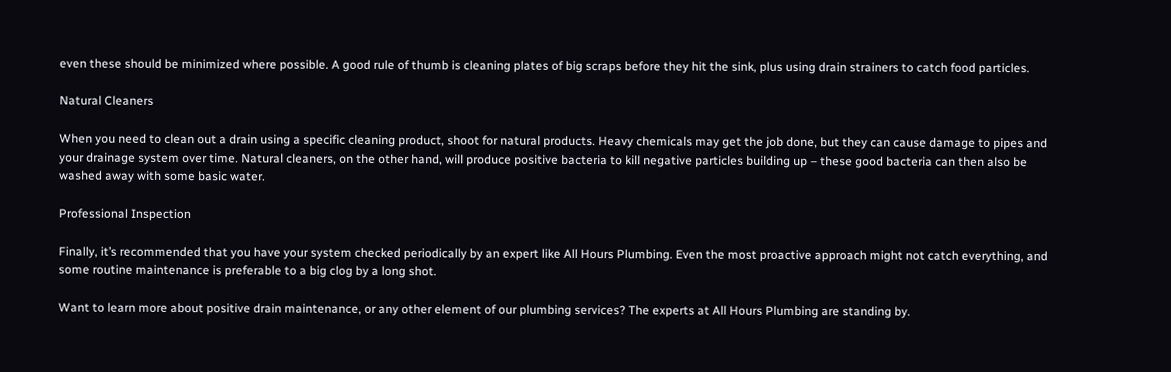even these should be minimized where possible. A good rule of thumb is cleaning plates of big scraps before they hit the sink, plus using drain strainers to catch food particles.

Natural Cleaners

When you need to clean out a drain using a specific cleaning product, shoot for natural products. Heavy chemicals may get the job done, but they can cause damage to pipes and your drainage system over time. Natural cleaners, on the other hand, will produce positive bacteria to kill negative particles building up – these good bacteria can then also be washed away with some basic water.

Professional Inspection

Finally, it’s recommended that you have your system checked periodically by an expert like All Hours Plumbing. Even the most proactive approach might not catch everything, and some routine maintenance is preferable to a big clog by a long shot.

Want to learn more about positive drain maintenance, or any other element of our plumbing services? The experts at All Hours Plumbing are standing by.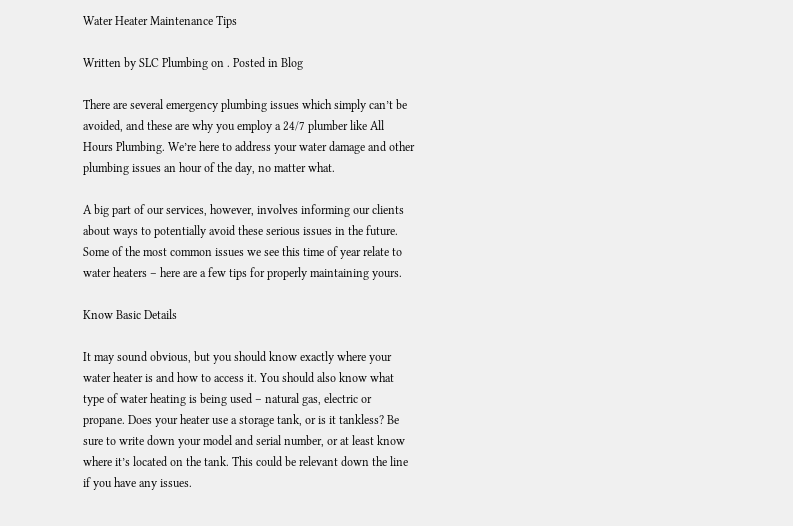Water Heater Maintenance Tips

Written by SLC Plumbing on . Posted in Blog

There are several emergency plumbing issues which simply can’t be avoided, and these are why you employ a 24/7 plumber like All Hours Plumbing. We’re here to address your water damage and other plumbing issues an hour of the day, no matter what.

A big part of our services, however, involves informing our clients about ways to potentially avoid these serious issues in the future. Some of the most common issues we see this time of year relate to water heaters – here are a few tips for properly maintaining yours.

Know Basic Details

It may sound obvious, but you should know exactly where your water heater is and how to access it. You should also know what type of water heating is being used – natural gas, electric or propane. Does your heater use a storage tank, or is it tankless? Be sure to write down your model and serial number, or at least know where it’s located on the tank. This could be relevant down the line if you have any issues.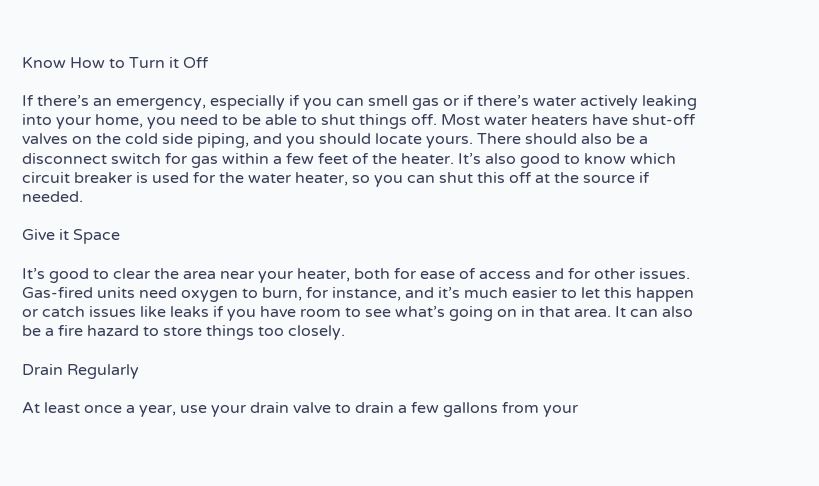Know How to Turn it Off

If there’s an emergency, especially if you can smell gas or if there’s water actively leaking into your home, you need to be able to shut things off. Most water heaters have shut-off valves on the cold side piping, and you should locate yours. There should also be a disconnect switch for gas within a few feet of the heater. It’s also good to know which circuit breaker is used for the water heater, so you can shut this off at the source if needed.

Give it Space

It’s good to clear the area near your heater, both for ease of access and for other issues. Gas-fired units need oxygen to burn, for instance, and it’s much easier to let this happen or catch issues like leaks if you have room to see what’s going on in that area. It can also be a fire hazard to store things too closely.

Drain Regularly

At least once a year, use your drain valve to drain a few gallons from your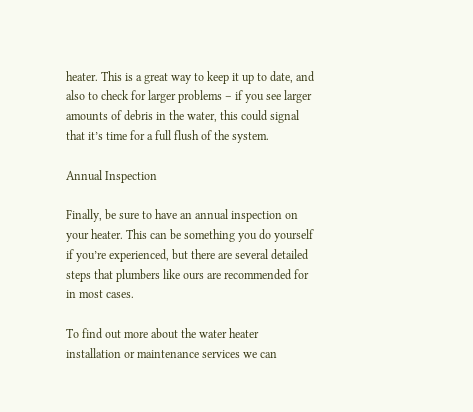heater. This is a great way to keep it up to date, and also to check for larger problems – if you see larger amounts of debris in the water, this could signal that it’s time for a full flush of the system.

Annual Inspection

Finally, be sure to have an annual inspection on your heater. This can be something you do yourself if you’re experienced, but there are several detailed steps that plumbers like ours are recommended for in most cases.

To find out more about the water heater installation or maintenance services we can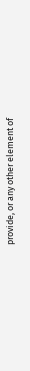provide, or any other element of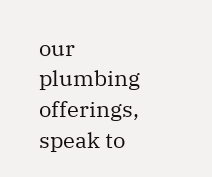our plumbing offerings, speak to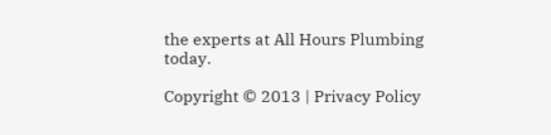the experts at All Hours Plumbing today.

Copyright © 2013 | Privacy Policy